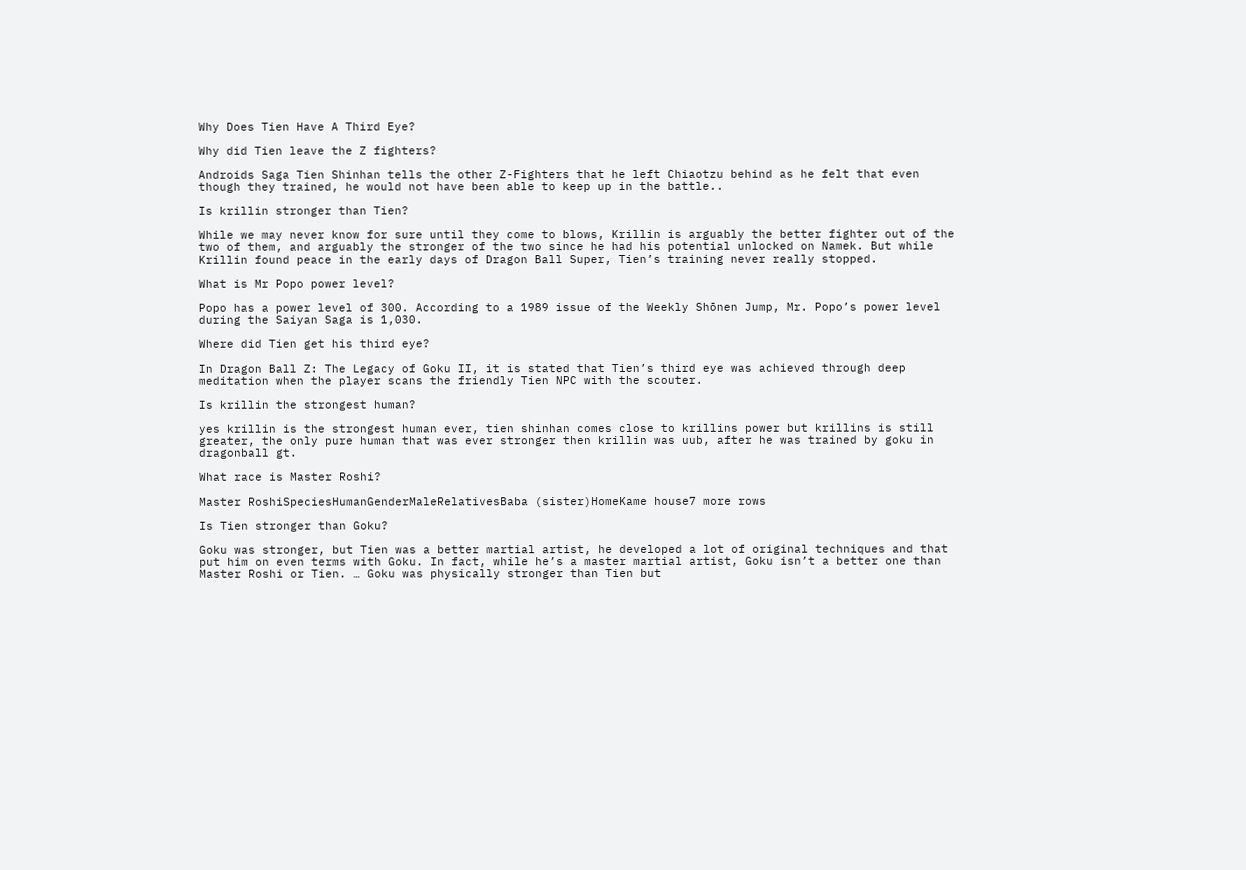Why Does Tien Have A Third Eye?

Why did Tien leave the Z fighters?

Androids Saga Tien Shinhan tells the other Z-Fighters that he left Chiaotzu behind as he felt that even though they trained, he would not have been able to keep up in the battle..

Is krillin stronger than Tien?

While we may never know for sure until they come to blows, Krillin is arguably the better fighter out of the two of them, and arguably the stronger of the two since he had his potential unlocked on Namek. But while Krillin found peace in the early days of Dragon Ball Super, Tien’s training never really stopped.

What is Mr Popo power level?

Popo has a power level of 300. According to a 1989 issue of the Weekly Shōnen Jump, Mr. Popo’s power level during the Saiyan Saga is 1,030.

Where did Tien get his third eye?

In Dragon Ball Z: The Legacy of Goku II, it is stated that Tien’s third eye was achieved through deep meditation when the player scans the friendly Tien NPC with the scouter.

Is krillin the strongest human?

yes krillin is the strongest human ever, tien shinhan comes close to krillins power but krillins is still greater, the only pure human that was ever stronger then krillin was uub, after he was trained by goku in dragonball gt.

What race is Master Roshi?

Master RoshiSpeciesHumanGenderMaleRelativesBaba (sister)HomeKame house7 more rows

Is Tien stronger than Goku?

Goku was stronger, but Tien was a better martial artist, he developed a lot of original techniques and that put him on even terms with Goku. In fact, while he’s a master martial artist, Goku isn’t a better one than Master Roshi or Tien. … Goku was physically stronger than Tien but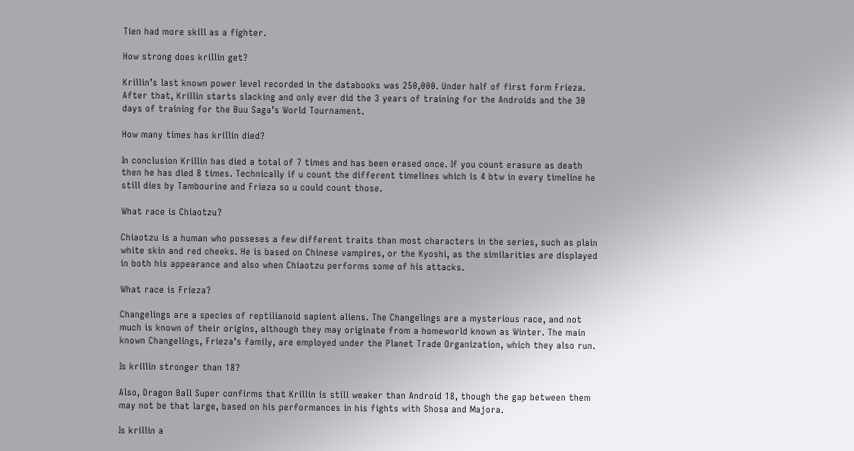Tien had more skill as a fighter.

How strong does krillin get?

Krillin’s last known power level recorded in the databooks was 250,000. Under half of first form Frieza. After that, Krillin starts slacking and only ever did the 3 years of training for the Androids and the 30 days of training for the Buu Saga’s World Tournament.

How many times has krillin died?

In conclusion Krillin has died a total of 7 times and has been erased once. If you count erasure as death then he has died 8 times. Technically if u count the different timelines which is 4 btw in every timeline he still dies by Tambourine and Frieza so u could count those.

What race is Chiaotzu?

Chiaotzu is a human who posseses a few different traits than most characters in the series, such as plain white skin and red cheeks. He is based on Chinese vampires, or the Kyoshi, as the similarities are displayed in both his appearance and also when Chiaotzu performs some of his attacks.

What race is Frieza?

Changelings are a species of reptilianoid sapient aliens. The Changelings are a mysterious race, and not much is known of their origins, although they may originate from a homeworld known as Winter. The main known Changelings, Frieza’s family, are employed under the Planet Trade Organization, which they also run.

Is krillin stronger than 18?

Also, Dragon Ball Super confirms that Krillin is still weaker than Android 18, though the gap between them may not be that large, based on his performances in his fights with Shosa and Majora.

Is krillin a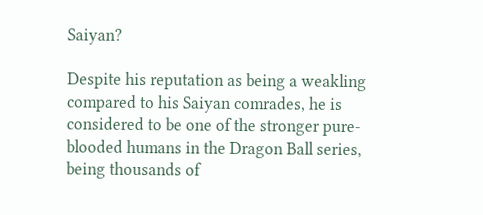Saiyan?

Despite his reputation as being a weakling compared to his Saiyan comrades, he is considered to be one of the stronger pure-blooded humans in the Dragon Ball series, being thousands of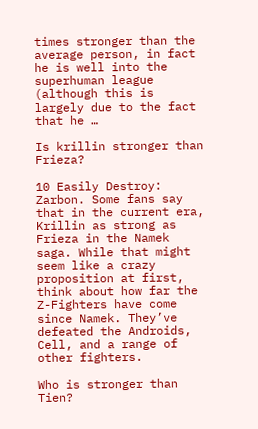times stronger than the average person, in fact he is well into the superhuman league (although this is largely due to the fact that he …

Is krillin stronger than Frieza?

10 Easily Destroy: Zarbon. Some fans say that in the current era, Krillin as strong as Frieza in the Namek saga. While that might seem like a crazy proposition at first, think about how far the Z-Fighters have come since Namek. They’ve defeated the Androids, Cell, and a range of other fighters.

Who is stronger than Tien?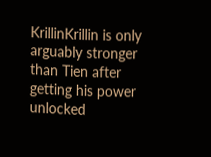KrillinKrillin is only arguably stronger than Tien after getting his power unlocked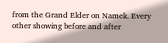from the Grand Elder on Namek. Every other showing before and after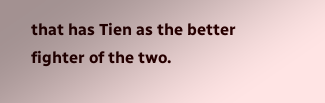that has Tien as the better fighter of the two.